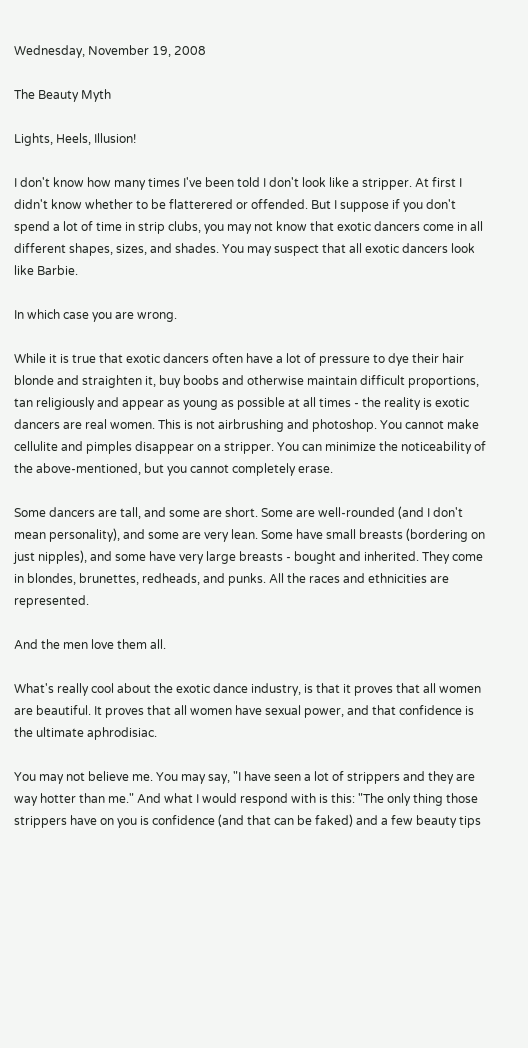Wednesday, November 19, 2008

The Beauty Myth

Lights, Heels, Illusion!

I don't know how many times I've been told I don't look like a stripper. At first I didn't know whether to be flatterered or offended. But I suppose if you don't spend a lot of time in strip clubs, you may not know that exotic dancers come in all different shapes, sizes, and shades. You may suspect that all exotic dancers look like Barbie.

In which case you are wrong.

While it is true that exotic dancers often have a lot of pressure to dye their hair blonde and straighten it, buy boobs and otherwise maintain difficult proportions, tan religiously and appear as young as possible at all times - the reality is exotic dancers are real women. This is not airbrushing and photoshop. You cannot make cellulite and pimples disappear on a stripper. You can minimize the noticeability of the above-mentioned, but you cannot completely erase.

Some dancers are tall, and some are short. Some are well-rounded (and I don't mean personality), and some are very lean. Some have small breasts (bordering on just nipples), and some have very large breasts - bought and inherited. They come in blondes, brunettes, redheads, and punks. All the races and ethnicities are represented.

And the men love them all.

What's really cool about the exotic dance industry, is that it proves that all women are beautiful. It proves that all women have sexual power, and that confidence is the ultimate aphrodisiac.

You may not believe me. You may say, "I have seen a lot of strippers and they are way hotter than me." And what I would respond with is this: "The only thing those strippers have on you is confidence (and that can be faked) and a few beauty tips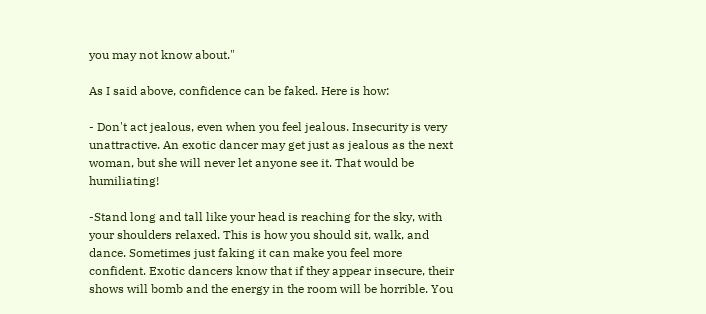you may not know about."

As I said above, confidence can be faked. Here is how:

- Don't act jealous, even when you feel jealous. Insecurity is very unattractive. An exotic dancer may get just as jealous as the next woman, but she will never let anyone see it. That would be humiliating!

-Stand long and tall like your head is reaching for the sky, with your shoulders relaxed. This is how you should sit, walk, and dance. Sometimes just faking it can make you feel more confident. Exotic dancers know that if they appear insecure, their shows will bomb and the energy in the room will be horrible. You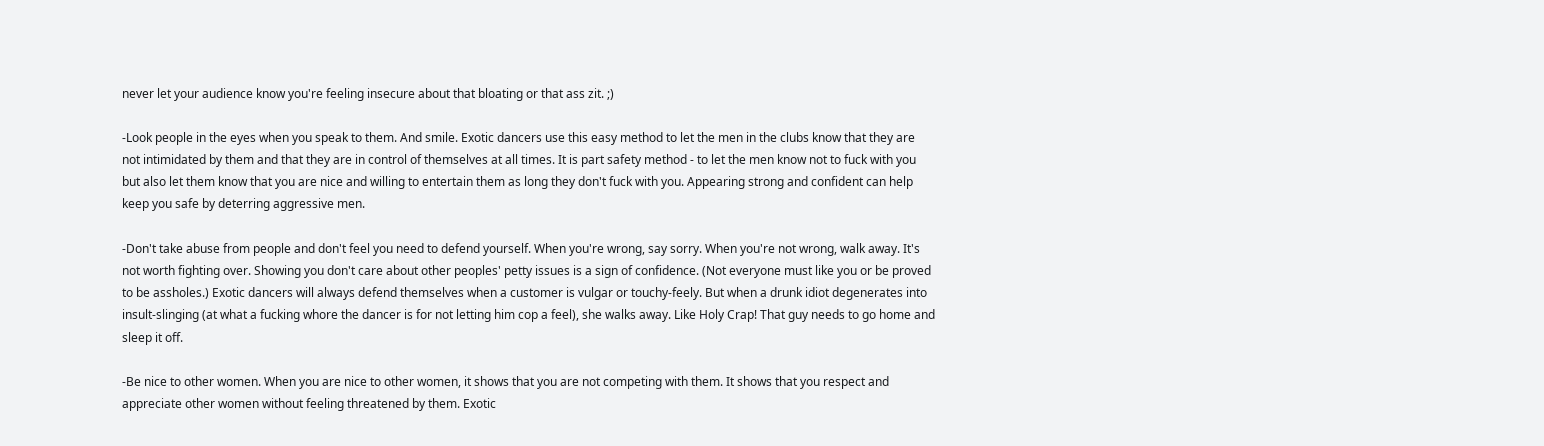never let your audience know you're feeling insecure about that bloating or that ass zit. ;)

-Look people in the eyes when you speak to them. And smile. Exotic dancers use this easy method to let the men in the clubs know that they are not intimidated by them and that they are in control of themselves at all times. It is part safety method - to let the men know not to fuck with you but also let them know that you are nice and willing to entertain them as long they don't fuck with you. Appearing strong and confident can help keep you safe by deterring aggressive men.

-Don't take abuse from people and don't feel you need to defend yourself. When you're wrong, say sorry. When you're not wrong, walk away. It's not worth fighting over. Showing you don't care about other peoples' petty issues is a sign of confidence. (Not everyone must like you or be proved to be assholes.) Exotic dancers will always defend themselves when a customer is vulgar or touchy-feely. But when a drunk idiot degenerates into insult-slinging (at what a fucking whore the dancer is for not letting him cop a feel), she walks away. Like Holy Crap! That guy needs to go home and sleep it off.

-Be nice to other women. When you are nice to other women, it shows that you are not competing with them. It shows that you respect and appreciate other women without feeling threatened by them. Exotic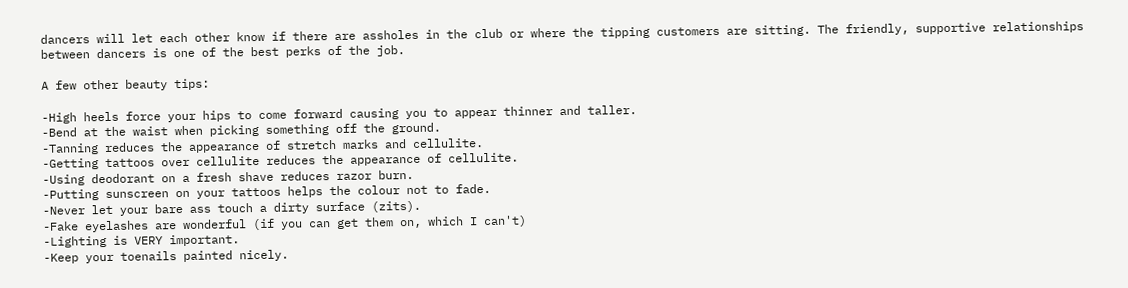dancers will let each other know if there are assholes in the club or where the tipping customers are sitting. The friendly, supportive relationships between dancers is one of the best perks of the job.

A few other beauty tips:

-High heels force your hips to come forward causing you to appear thinner and taller.
-Bend at the waist when picking something off the ground.
-Tanning reduces the appearance of stretch marks and cellulite.
-Getting tattoos over cellulite reduces the appearance of cellulite.
-Using deodorant on a fresh shave reduces razor burn.
-Putting sunscreen on your tattoos helps the colour not to fade.
-Never let your bare ass touch a dirty surface (zits).
-Fake eyelashes are wonderful (if you can get them on, which I can't)
-Lighting is VERY important.
-Keep your toenails painted nicely.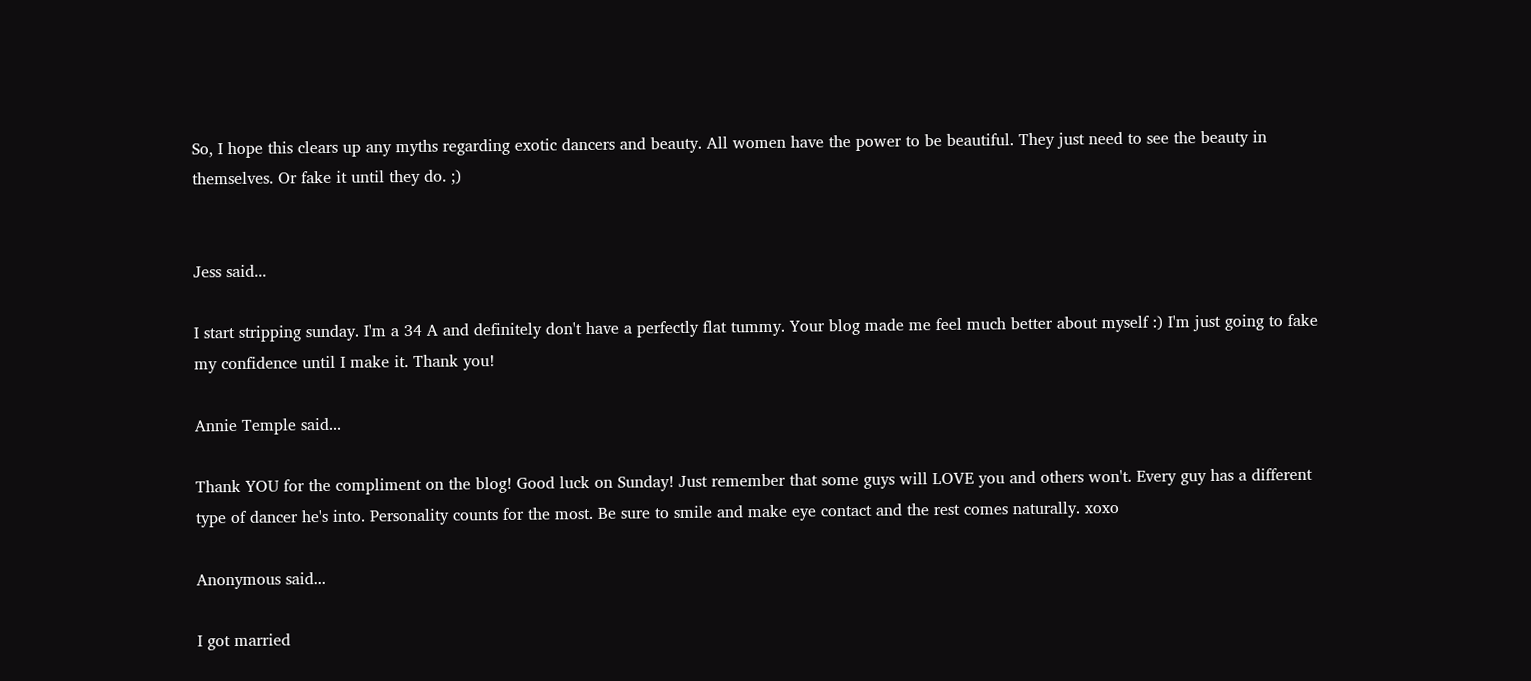So, I hope this clears up any myths regarding exotic dancers and beauty. All women have the power to be beautiful. They just need to see the beauty in themselves. Or fake it until they do. ;)


Jess said...

I start stripping sunday. I'm a 34 A and definitely don't have a perfectly flat tummy. Your blog made me feel much better about myself :) I'm just going to fake my confidence until I make it. Thank you!

Annie Temple said...

Thank YOU for the compliment on the blog! Good luck on Sunday! Just remember that some guys will LOVE you and others won't. Every guy has a different type of dancer he's into. Personality counts for the most. Be sure to smile and make eye contact and the rest comes naturally. xoxo

Anonymous said...

I got married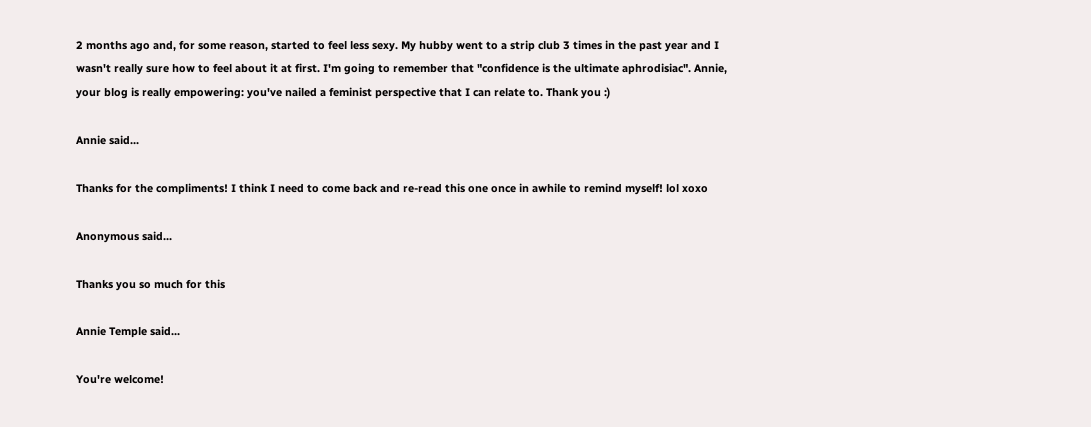2 months ago and, for some reason, started to feel less sexy. My hubby went to a strip club 3 times in the past year and I wasn't really sure how to feel about it at first. I'm going to remember that "confidence is the ultimate aphrodisiac". Annie, your blog is really empowering: you've nailed a feminist perspective that I can relate to. Thank you :)

Annie said...

Thanks for the compliments! I think I need to come back and re-read this one once in awhile to remind myself! lol xoxo

Anonymous said...

Thanks you so much for this

Annie Temple said...

You're welcome!